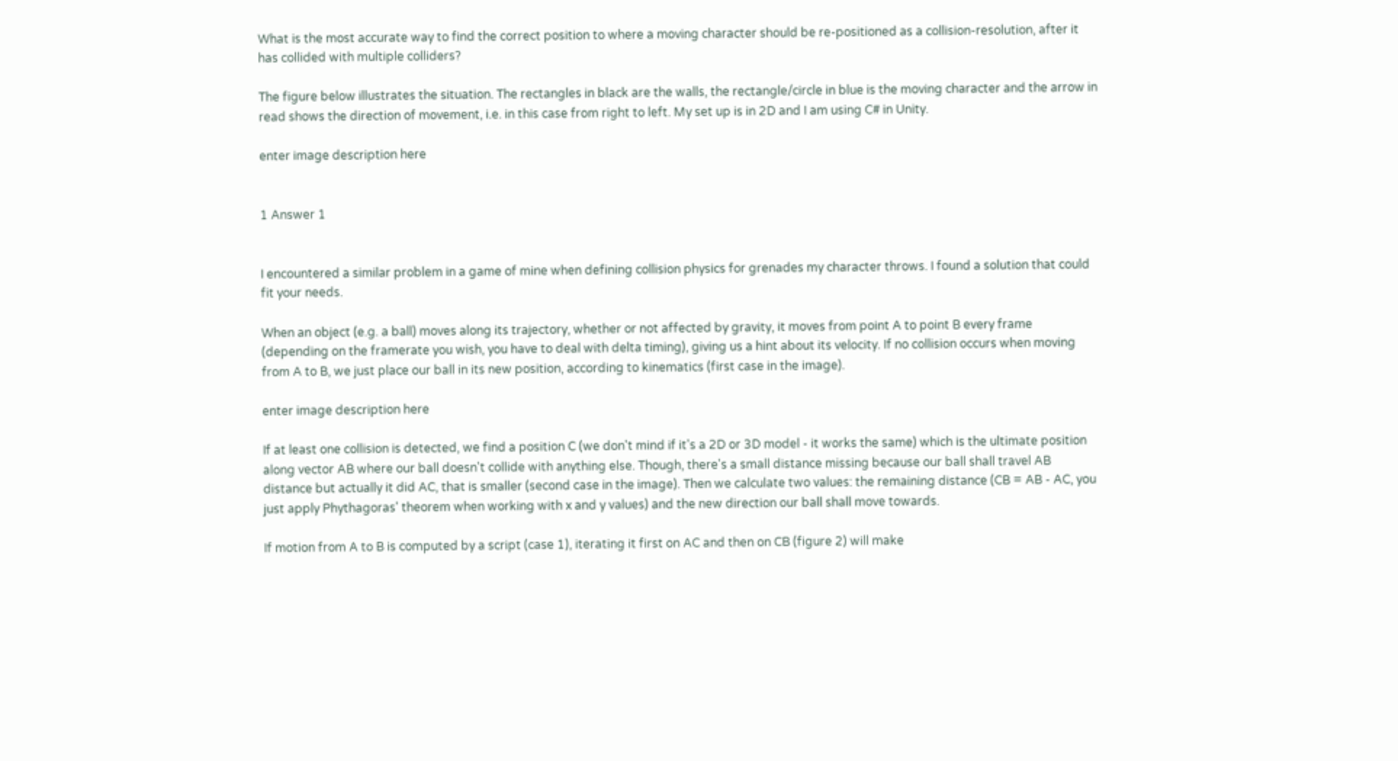What is the most accurate way to find the correct position to where a moving character should be re-positioned as a collision-resolution, after it has collided with multiple colliders?

The figure below illustrates the situation. The rectangles in black are the walls, the rectangle/circle in blue is the moving character and the arrow in read shows the direction of movement, i.e. in this case from right to left. My set up is in 2D and I am using C# in Unity.

enter image description here


1 Answer 1


I encountered a similar problem in a game of mine when defining collision physics for grenades my character throws. I found a solution that could fit your needs.

When an object (e.g. a ball) moves along its trajectory, whether or not affected by gravity, it moves from point A to point B every frame (depending on the framerate you wish, you have to deal with delta timing), giving us a hint about its velocity. If no collision occurs when moving from A to B, we just place our ball in its new position, according to kinematics (first case in the image).

enter image description here

If at least one collision is detected, we find a position C (we don't mind if it's a 2D or 3D model - it works the same) which is the ultimate position along vector AB where our ball doesn't collide with anything else. Though, there's a small distance missing because our ball shall travel AB distance but actually it did AC, that is smaller (second case in the image). Then we calculate two values: the remaining distance (CB = AB - AC, you just apply Phythagoras' theorem when working with x and y values) and the new direction our ball shall move towards.

If motion from A to B is computed by a script (case 1), iterating it first on AC and then on CB (figure 2) will make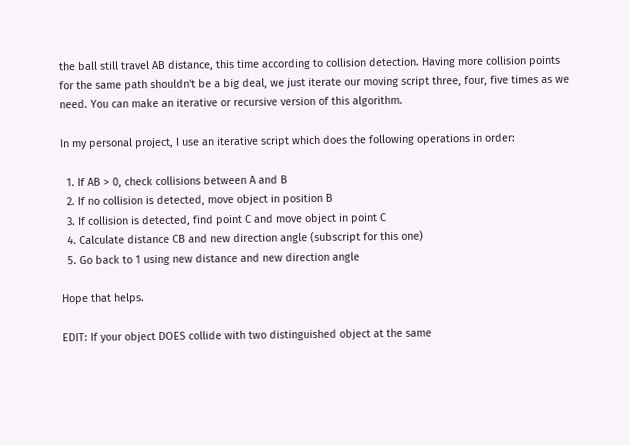the ball still travel AB distance, this time according to collision detection. Having more collision points for the same path shouldn't be a big deal, we just iterate our moving script three, four, five times as we need. You can make an iterative or recursive version of this algorithm.

In my personal project, I use an iterative script which does the following operations in order:

  1. If AB > 0, check collisions between A and B
  2. If no collision is detected, move object in position B
  3. If collision is detected, find point C and move object in point C
  4. Calculate distance CB and new direction angle (subscript for this one)
  5. Go back to 1 using new distance and new direction angle

Hope that helps.

EDIT: If your object DOES collide with two distinguished object at the same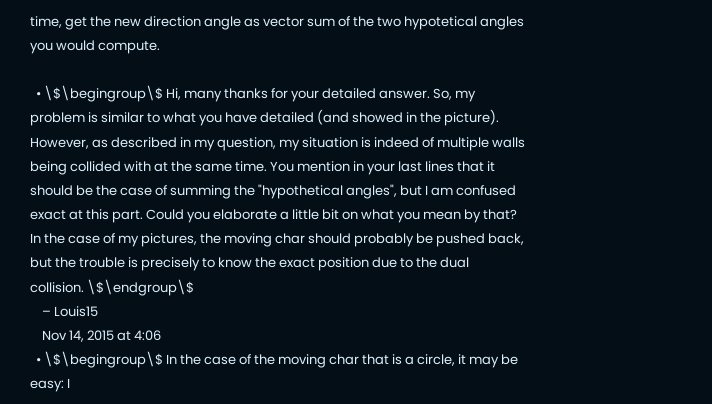time, get the new direction angle as vector sum of the two hypotetical angles you would compute.

  • \$\begingroup\$ Hi, many thanks for your detailed answer. So, my problem is similar to what you have detailed (and showed in the picture). However, as described in my question, my situation is indeed of multiple walls being collided with at the same time. You mention in your last lines that it should be the case of summing the "hypothetical angles", but I am confused exact at this part. Could you elaborate a little bit on what you mean by that? In the case of my pictures, the moving char should probably be pushed back, but the trouble is precisely to know the exact position due to the dual collision. \$\endgroup\$
    – Louis15
    Nov 14, 2015 at 4:06
  • \$\begingroup\$ In the case of the moving char that is a circle, it may be easy: I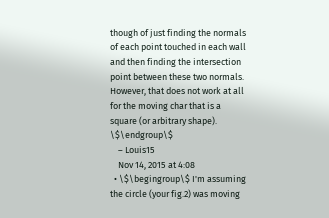though of just finding the normals of each point touched in each wall and then finding the intersection point between these two normals. However, that does not work at all for the moving char that is a square (or arbitrary shape). \$\endgroup\$
    – Louis15
    Nov 14, 2015 at 4:08
  • \$\begingroup\$ I'm assuming the circle (your fig.2) was moving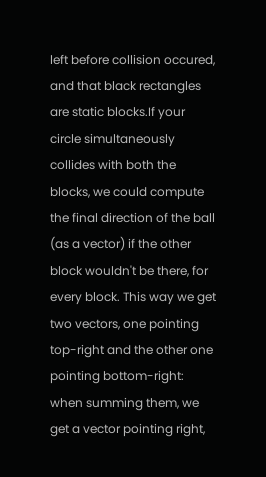left before collision occured, and that black rectangles are static blocks.If your circle simultaneously collides with both the blocks, we could compute the final direction of the ball (as a vector) if the other block wouldn't be there, for every block. This way we get two vectors, one pointing top-right and the other one pointing bottom-right: when summing them, we get a vector pointing right,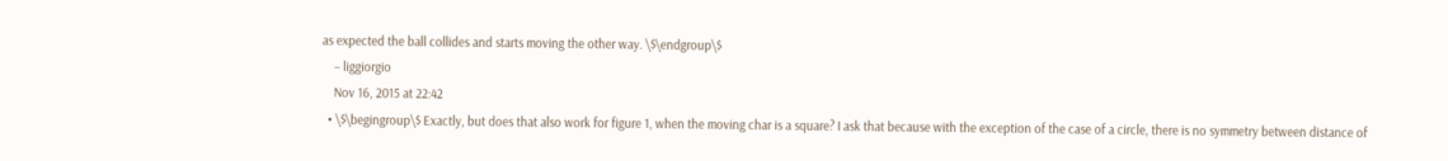as expected the ball collides and starts moving the other way. \$\endgroup\$
    – liggiorgio
    Nov 16, 2015 at 22:42
  • \$\begingroup\$ Exactly, but does that also work for figure 1, when the moving char is a square? I ask that because with the exception of the case of a circle, there is no symmetry between distance of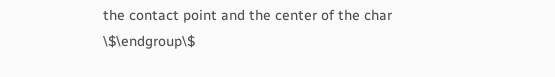the contact point and the center of the char \$\endgroup\$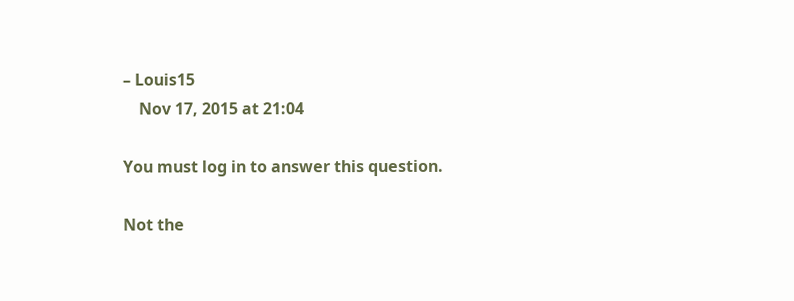– Louis15
    Nov 17, 2015 at 21:04

You must log in to answer this question.

Not the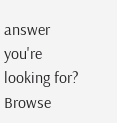answer you're looking for? Browse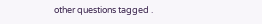other questions tagged .